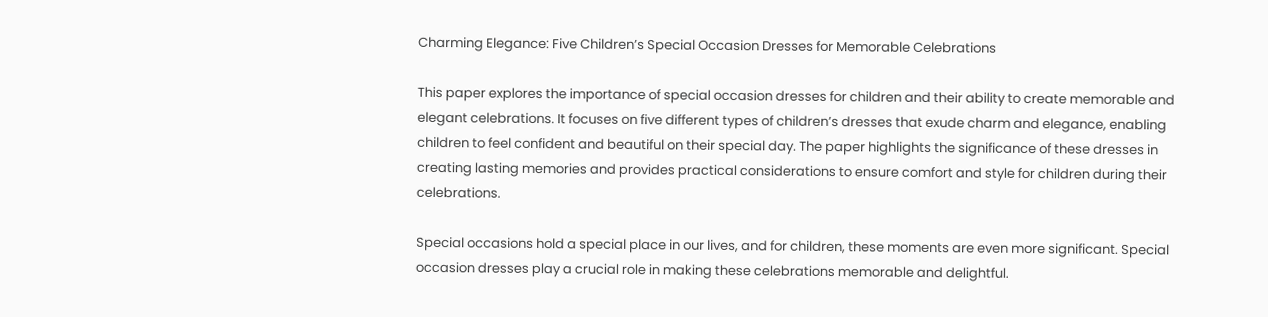Charming Elegance: Five Children’s Special Occasion Dresses for Memorable Celebrations

This paper explores the importance of special occasion dresses for children and their ability to create memorable and elegant celebrations. It focuses on five different types of children’s dresses that exude charm and elegance, enabling children to feel confident and beautiful on their special day. The paper highlights the significance of these dresses in creating lasting memories and provides practical considerations to ensure comfort and style for children during their celebrations.

Special occasions hold a special place in our lives, and for children, these moments are even more significant. Special occasion dresses play a crucial role in making these celebrations memorable and delightful.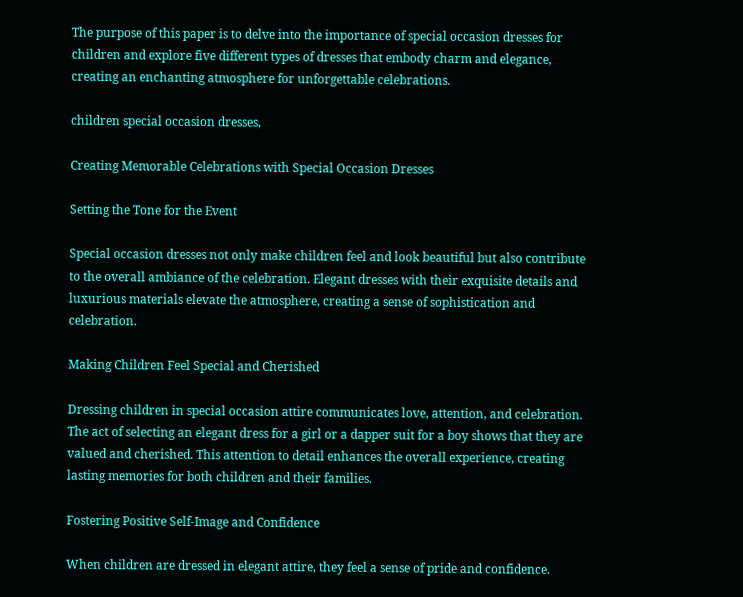The purpose of this paper is to delve into the importance of special occasion dresses for children and explore five different types of dresses that embody charm and elegance, creating an enchanting atmosphere for unforgettable celebrations.

children special occasion dresses,

Creating Memorable Celebrations with Special Occasion Dresses

Setting the Tone for the Event

Special occasion dresses not only make children feel and look beautiful but also contribute to the overall ambiance of the celebration. Elegant dresses with their exquisite details and luxurious materials elevate the atmosphere, creating a sense of sophistication and celebration.

Making Children Feel Special and Cherished

Dressing children in special occasion attire communicates love, attention, and celebration. The act of selecting an elegant dress for a girl or a dapper suit for a boy shows that they are valued and cherished. This attention to detail enhances the overall experience, creating lasting memories for both children and their families.

Fostering Positive Self-Image and Confidence

When children are dressed in elegant attire, they feel a sense of pride and confidence.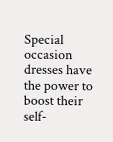Special occasion dresses have the power to boost their self-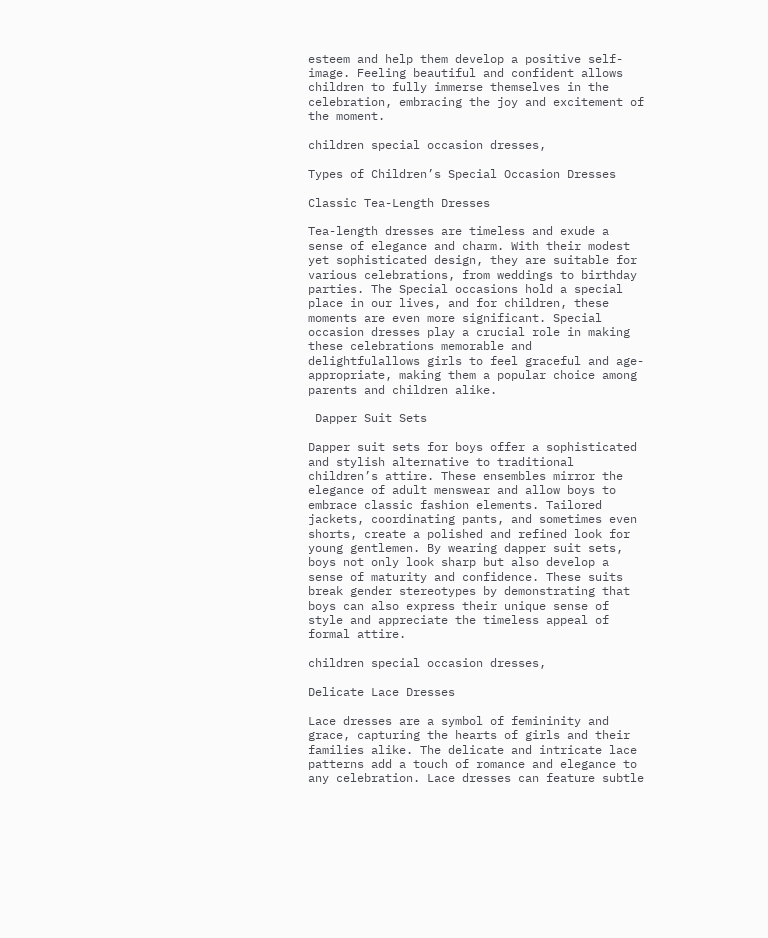esteem and help them develop a positive self-image. Feeling beautiful and confident allows children to fully immerse themselves in the celebration, embracing the joy and excitement of the moment.

children special occasion dresses,

Types of Children’s Special Occasion Dresses

Classic Tea-Length Dresses

Tea-length dresses are timeless and exude a sense of elegance and charm. With their modest yet sophisticated design, they are suitable for various celebrations, from weddings to birthday parties. The Special occasions hold a special place in our lives, and for children, these moments are even more significant. Special occasion dresses play a crucial role in making these celebrations memorable and delightfulallows girls to feel graceful and age-appropriate, making them a popular choice among parents and children alike.

 Dapper Suit Sets

Dapper suit sets for boys offer a sophisticated and stylish alternative to traditional children’s attire. These ensembles mirror the elegance of adult menswear and allow boys to embrace classic fashion elements. Tailored jackets, coordinating pants, and sometimes even shorts, create a polished and refined look for young gentlemen. By wearing dapper suit sets, boys not only look sharp but also develop a sense of maturity and confidence. These suits break gender stereotypes by demonstrating that boys can also express their unique sense of style and appreciate the timeless appeal of formal attire.

children special occasion dresses,

Delicate Lace Dresses

Lace dresses are a symbol of femininity and grace, capturing the hearts of girls and their families alike. The delicate and intricate lace patterns add a touch of romance and elegance to any celebration. Lace dresses can feature subtle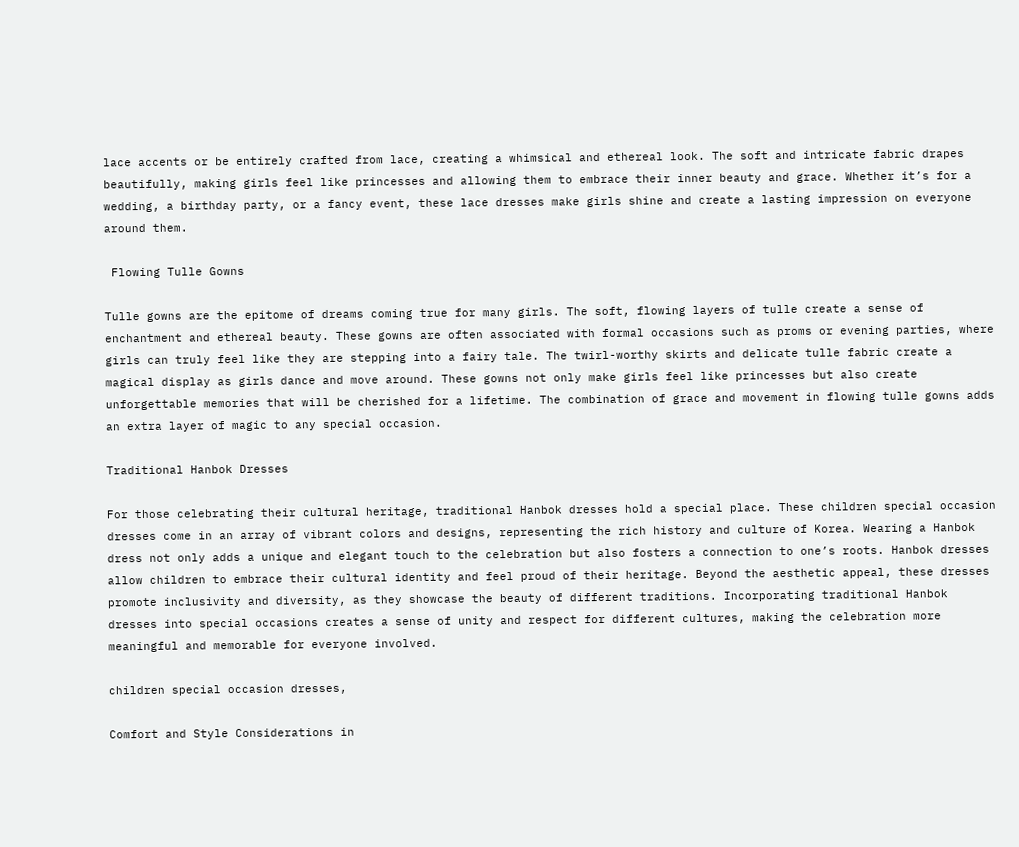lace accents or be entirely crafted from lace, creating a whimsical and ethereal look. The soft and intricate fabric drapes beautifully, making girls feel like princesses and allowing them to embrace their inner beauty and grace. Whether it’s for a wedding, a birthday party, or a fancy event, these lace dresses make girls shine and create a lasting impression on everyone around them.

 Flowing Tulle Gowns

Tulle gowns are the epitome of dreams coming true for many girls. The soft, flowing layers of tulle create a sense of enchantment and ethereal beauty. These gowns are often associated with formal occasions such as proms or evening parties, where girls can truly feel like they are stepping into a fairy tale. The twirl-worthy skirts and delicate tulle fabric create a magical display as girls dance and move around. These gowns not only make girls feel like princesses but also create unforgettable memories that will be cherished for a lifetime. The combination of grace and movement in flowing tulle gowns adds an extra layer of magic to any special occasion.

Traditional Hanbok Dresses

For those celebrating their cultural heritage, traditional Hanbok dresses hold a special place. These children special occasion dresses come in an array of vibrant colors and designs, representing the rich history and culture of Korea. Wearing a Hanbok dress not only adds a unique and elegant touch to the celebration but also fosters a connection to one’s roots. Hanbok dresses allow children to embrace their cultural identity and feel proud of their heritage. Beyond the aesthetic appeal, these dresses promote inclusivity and diversity, as they showcase the beauty of different traditions. Incorporating traditional Hanbok dresses into special occasions creates a sense of unity and respect for different cultures, making the celebration more meaningful and memorable for everyone involved.

children special occasion dresses,

Comfort and Style Considerations in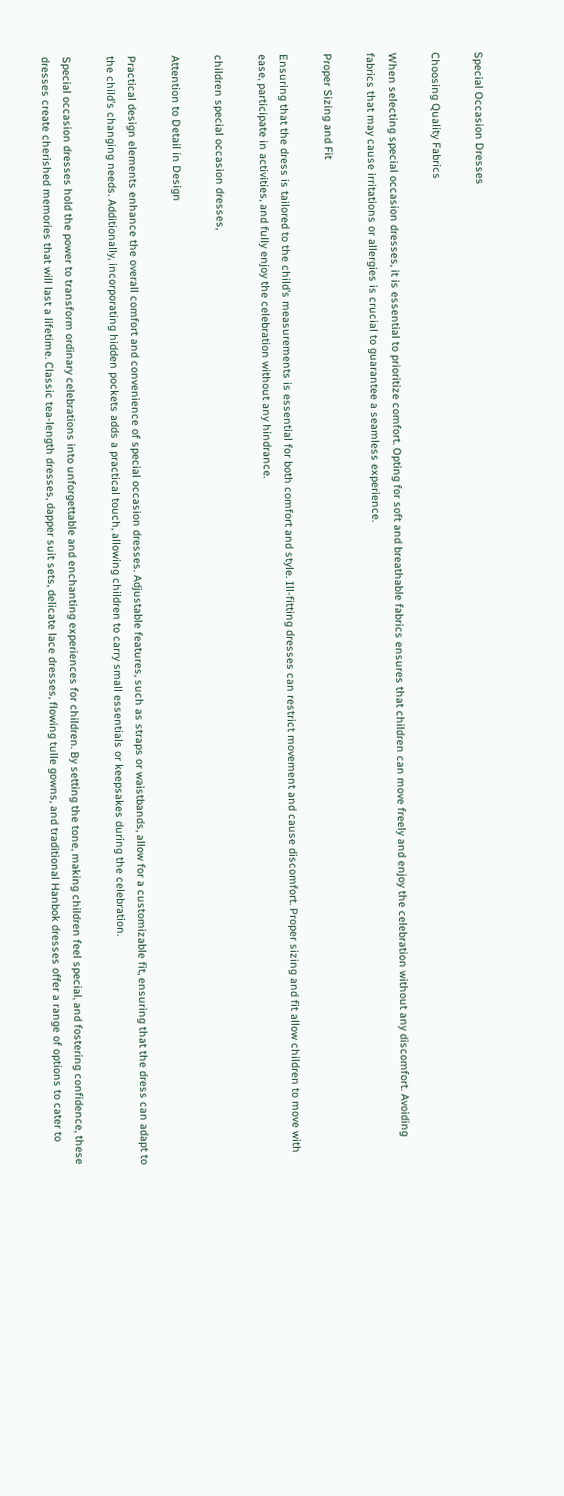Special Occasion Dresses

Choosing Quality Fabrics

When selecting special occasion dresses, it is essential to prioritize comfort. Opting for soft and breathable fabrics ensures that children can move freely and enjoy the celebration without any discomfort. Avoiding fabrics that may cause irritations or allergies is crucial to guarantee a seamless experience.

Proper Sizing and Fit

Ensuring that the dress is tailored to the child’s measurements is essential for both comfort and style. Ill-fitting dresses can restrict movement and cause discomfort. Proper sizing and fit allow children to move with ease, participate in activities, and fully enjoy the celebration without any hindrance.

children special occasion dresses,

Attention to Detail in Design

Practical design elements enhance the overall comfort and convenience of special occasion dresses. Adjustable features, such as straps or waistbands, allow for a customizable fit, ensuring that the dress can adapt to the child’s changing needs. Additionally, incorporating hidden pockets adds a practical touch, allowing children to carry small essentials or keepsakes during the celebration.

Special occasion dresses hold the power to transform ordinary celebrations into unforgettable and enchanting experiences for children. By setting the tone, making children feel special, and fostering confidence, these dresses create cherished memories that will last a lifetime. Classic tea-length dresses, dapper suit sets, delicate lace dresses, flowing tulle gowns, and traditional Hanbok dresses offer a range of options to cater to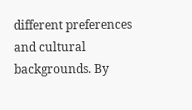different preferences and cultural backgrounds. By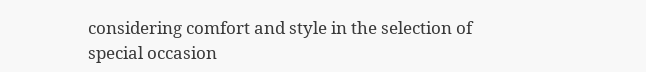considering comfort and style in the selection of special occasion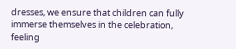dresses, we ensure that children can fully immerse themselves in the celebration, feeling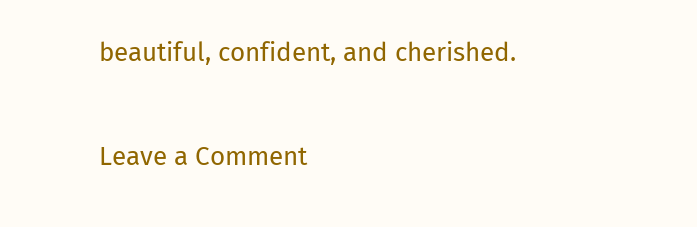beautiful, confident, and cherished.

Leave a Comment